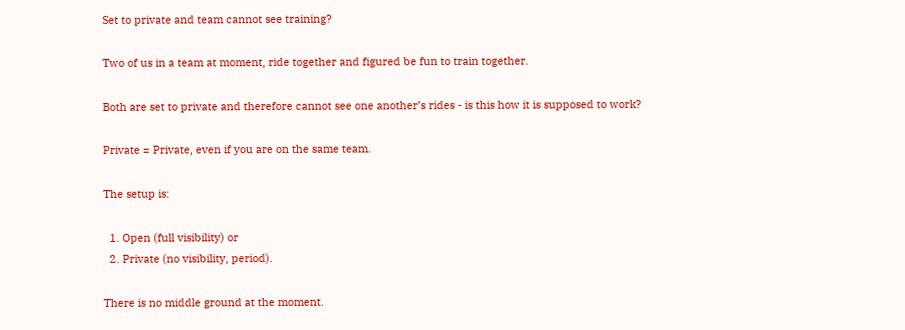Set to private and team cannot see training?

Two of us in a team at moment, ride together and figured be fun to train together.

Both are set to private and therefore cannot see one another’s rides - is this how it is supposed to work?

Private = Private, even if you are on the same team.

The setup is:

  1. Open (full visibility) or
  2. Private (no visibility, period).

There is no middle ground at the moment.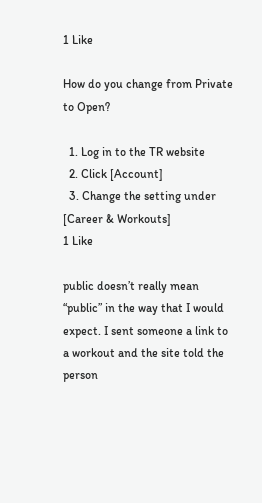1 Like

How do you change from Private to Open?

  1. Log in to the TR website
  2. Click [Account]
  3. Change the setting under [Career & Workouts]
1 Like

public doesn’t really mean “public” in the way that I would expect. I sent someone a link to a workout and the site told the person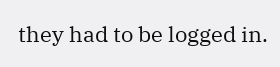they had to be logged in.